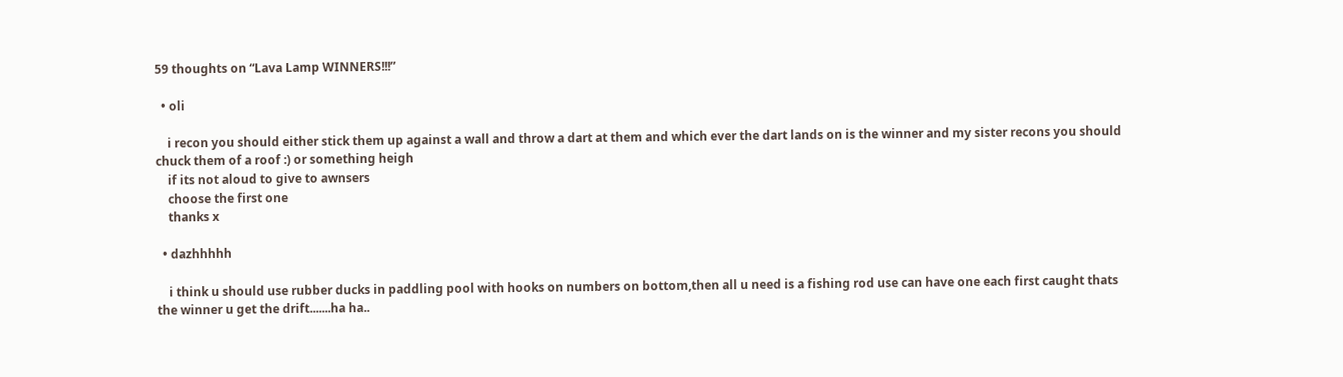59 thoughts on “Lava Lamp WINNERS!!!”

  • oli

    i recon you should either stick them up against a wall and throw a dart at them and which ever the dart lands on is the winner and my sister recons you should chuck them of a roof :) or something heigh
    if its not aloud to give to awnsers
    choose the first one
    thanks x

  • dazhhhhh

    i think u should use rubber ducks in paddling pool with hooks on numbers on bottom,then all u need is a fishing rod use can have one each first caught thats the winner u get the drift.......ha ha..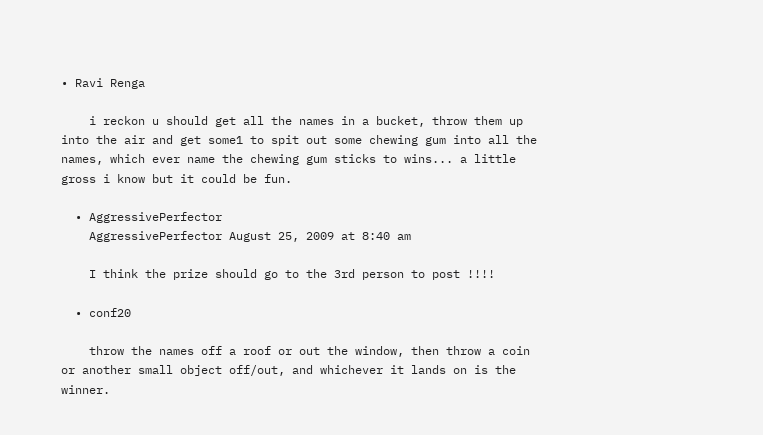• Ravi Renga

    i reckon u should get all the names in a bucket, throw them up into the air and get some1 to spit out some chewing gum into all the names, which ever name the chewing gum sticks to wins... a little gross i know but it could be fun.

  • AggressivePerfector
    AggressivePerfector August 25, 2009 at 8:40 am

    I think the prize should go to the 3rd person to post !!!!

  • conf20

    throw the names off a roof or out the window, then throw a coin or another small object off/out, and whichever it lands on is the winner.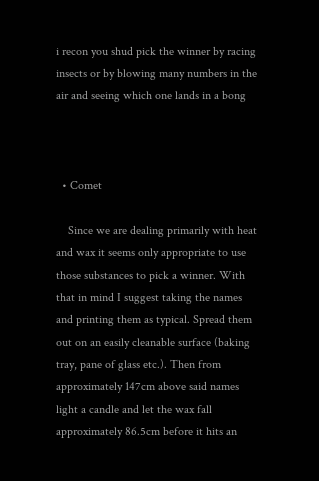i recon you shud pick the winner by racing insects or by blowing many numbers in the air and seeing which one lands in a bong



  • Comet

    Since we are dealing primarily with heat and wax it seems only appropriate to use those substances to pick a winner. With that in mind I suggest taking the names and printing them as typical. Spread them out on an easily cleanable surface (baking tray, pane of glass etc.). Then from approximately 147cm above said names light a candle and let the wax fall approximately 86.5cm before it hits an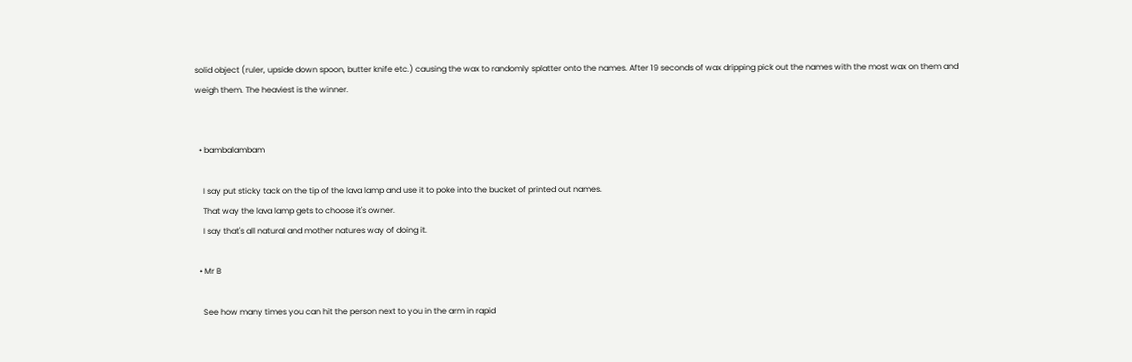solid object (ruler, upside down spoon, butter knife etc.) causing the wax to randomly splatter onto the names. After 19 seconds of wax dripping pick out the names with the most wax on them and weigh them. The heaviest is the winner.


  • bambalambam

    I say put sticky tack on the tip of the lava lamp and use it to poke into the bucket of printed out names.
    That way the lava lamp gets to choose it's owner.
    I say that's all natural and mother natures way of doing it.

  • Mr B

    See how many times you can hit the person next to you in the arm in rapid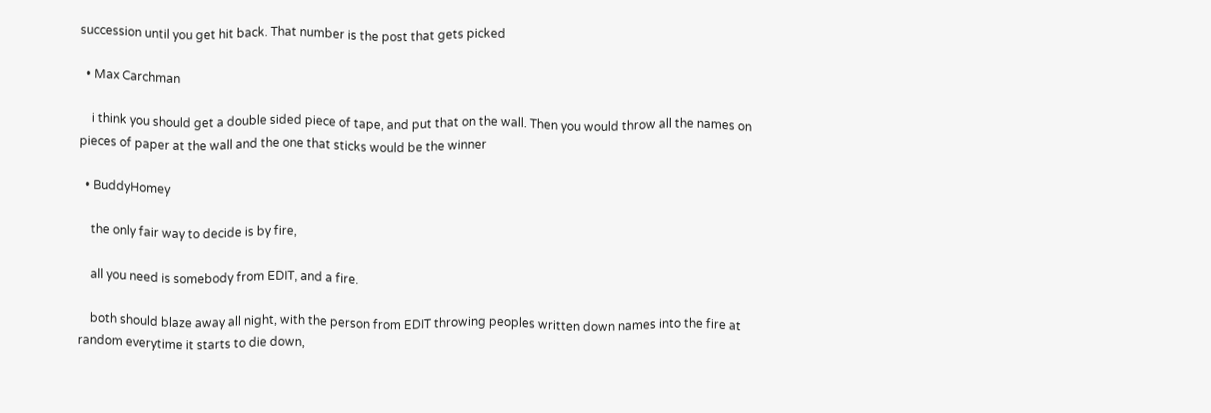succession until you get hit back. That number is the post that gets picked

  • Max Carchman

    i think you should get a double sided piece of tape, and put that on the wall. Then you would throw all the names on pieces of paper at the wall and the one that sticks would be the winner

  • BuddyHomey

    the only fair way to decide is by fire,

    all you need is somebody from EDIT, and a fire.

    both should blaze away all night, with the person from EDIT throwing peoples written down names into the fire at random everytime it starts to die down,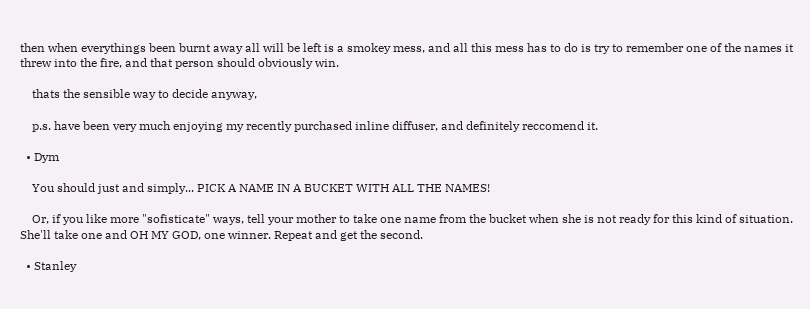then when everythings been burnt away all will be left is a smokey mess, and all this mess has to do is try to remember one of the names it threw into the fire, and that person should obviously win.

    thats the sensible way to decide anyway,

    p.s. have been very much enjoying my recently purchased inline diffuser, and definitely reccomend it.

  • Dym

    You should just and simply... PICK A NAME IN A BUCKET WITH ALL THE NAMES!

    Or, if you like more "sofisticate" ways, tell your mother to take one name from the bucket when she is not ready for this kind of situation. She'll take one and OH MY GOD, one winner. Repeat and get the second.

  • Stanley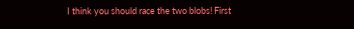I think you should race the two blobs! First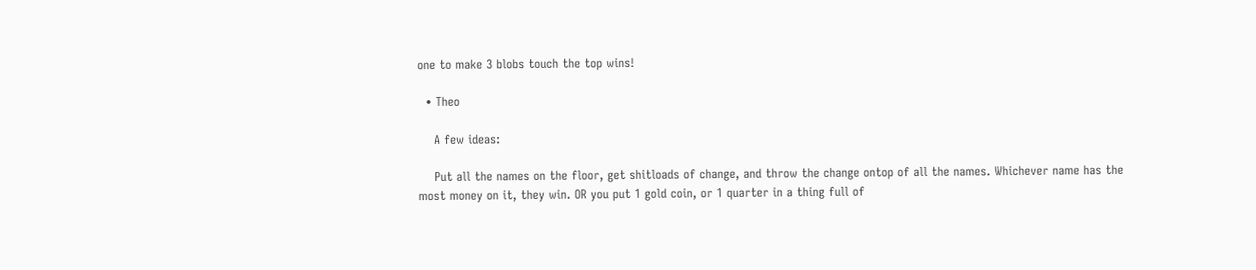one to make 3 blobs touch the top wins!

  • Theo

    A few ideas:

    Put all the names on the floor, get shitloads of change, and throw the change ontop of all the names. Whichever name has the most money on it, they win. OR you put 1 gold coin, or 1 quarter in a thing full of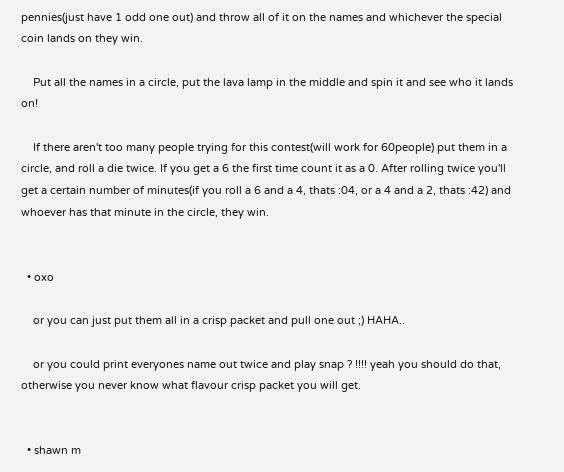pennies(just have 1 odd one out) and throw all of it on the names and whichever the special coin lands on they win.

    Put all the names in a circle, put the lava lamp in the middle and spin it and see who it lands on!

    If there aren't too many people trying for this contest(will work for 60people) put them in a circle, and roll a die twice. If you get a 6 the first time count it as a 0. After rolling twice you'll get a certain number of minutes(if you roll a 6 and a 4, thats :04, or a 4 and a 2, thats :42) and whoever has that minute in the circle, they win.


  • oxo

    or you can just put them all in a crisp packet and pull one out ;) HAHA..

    or you could print everyones name out twice and play snap ? !!!! yeah you should do that, otherwise you never know what flavour crisp packet you will get.


  • shawn m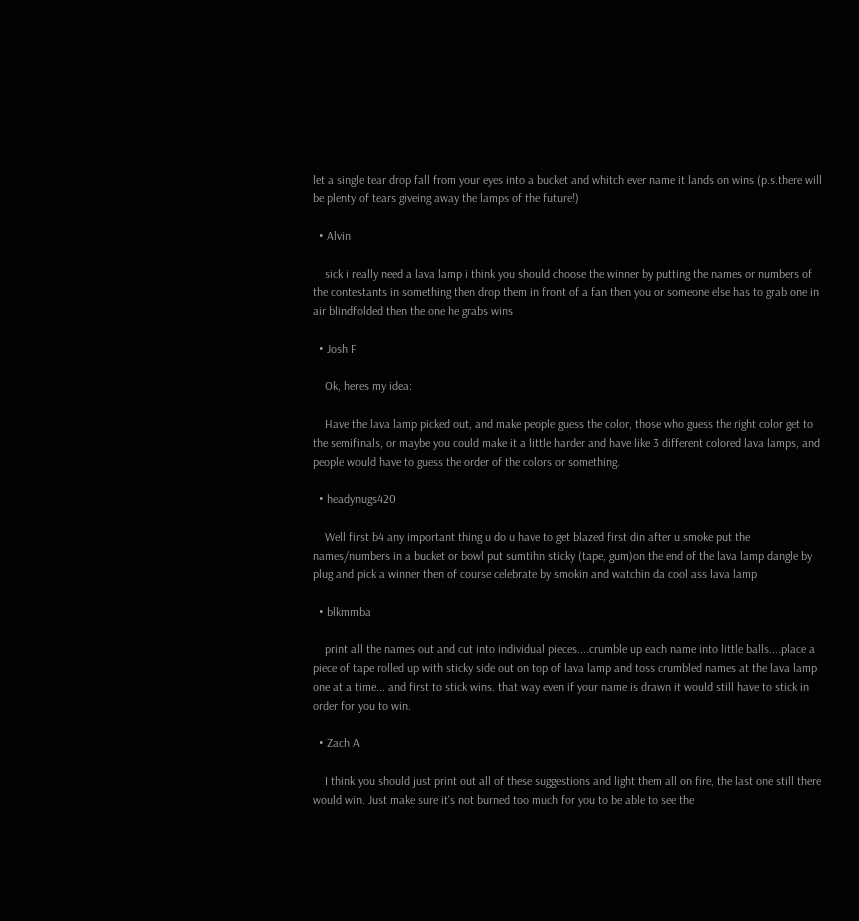let a single tear drop fall from your eyes into a bucket and whitch ever name it lands on wins (p.s.there will be plenty of tears giveing away the lamps of the future!)

  • Alvin

    sick i really need a lava lamp i think you should choose the winner by putting the names or numbers of the contestants in something then drop them in front of a fan then you or someone else has to grab one in air blindfolded then the one he grabs wins

  • Josh F

    Ok, heres my idea:

    Have the lava lamp picked out, and make people guess the color, those who guess the right color get to the semifinals, or maybe you could make it a little harder and have like 3 different colored lava lamps, and people would have to guess the order of the colors or something.

  • headynugs420

    Well first b4 any important thing u do u have to get blazed first din after u smoke put the names/numbers in a bucket or bowl put sumtihn sticky (tape, gum)on the end of the lava lamp dangle by plug and pick a winner then of course celebrate by smokin and watchin da cool ass lava lamp

  • blkmmba

    print all the names out and cut into individual pieces....crumble up each name into little balls....place a piece of tape rolled up with sticky side out on top of lava lamp and toss crumbled names at the lava lamp one at a time... and first to stick wins. that way even if your name is drawn it would still have to stick in order for you to win.

  • Zach A

    I think you should just print out all of these suggestions and light them all on fire, the last one still there would win. Just make sure it's not burned too much for you to be able to see the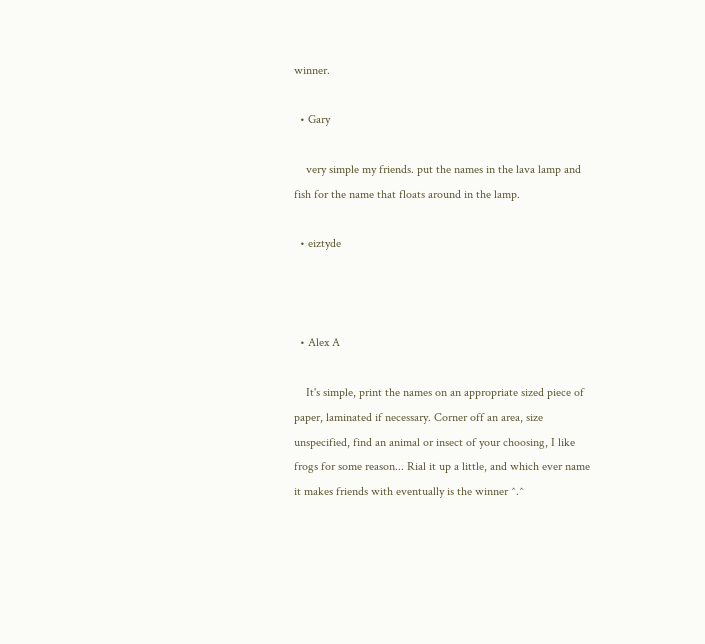winner.

  • Gary

    very simple my friends. put the names in the lava lamp and fish for the name that floats around in the lamp.

  • eiztyde



  • Alex A

    It's simple, print the names on an appropriate sized piece of paper, laminated if necessary. Corner off an area, size unspecified, find an animal or insect of your choosing, I like frogs for some reason... Rial it up a little, and which ever name it makes friends with eventually is the winner ^.^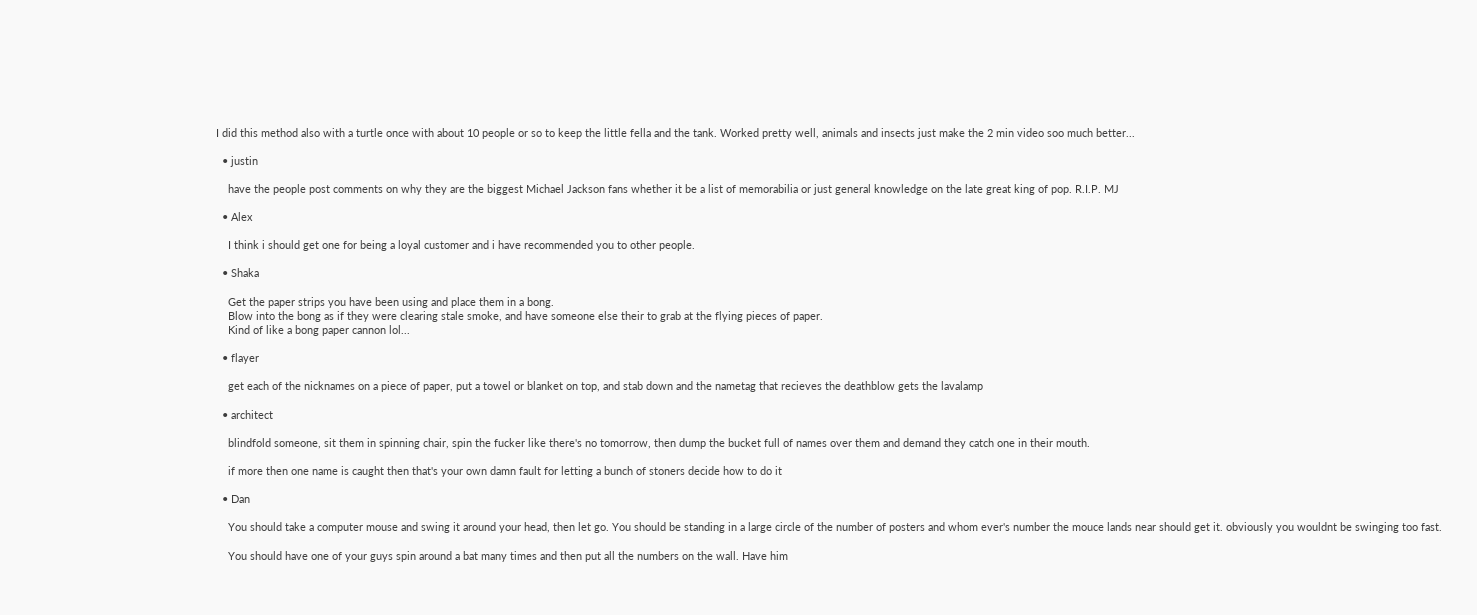I did this method also with a turtle once with about 10 people or so to keep the little fella and the tank. Worked pretty well, animals and insects just make the 2 min video soo much better...

  • justin

    have the people post comments on why they are the biggest Michael Jackson fans whether it be a list of memorabilia or just general knowledge on the late great king of pop. R.I.P. MJ

  • Alex

    I think i should get one for being a loyal customer and i have recommended you to other people.

  • Shaka

    Get the paper strips you have been using and place them in a bong.
    Blow into the bong as if they were clearing stale smoke, and have someone else their to grab at the flying pieces of paper.
    Kind of like a bong paper cannon lol...

  • flayer

    get each of the nicknames on a piece of paper, put a towel or blanket on top, and stab down and the nametag that recieves the deathblow gets the lavalamp

  • architect

    blindfold someone, sit them in spinning chair, spin the fucker like there's no tomorrow, then dump the bucket full of names over them and demand they catch one in their mouth.

    if more then one name is caught then that's your own damn fault for letting a bunch of stoners decide how to do it

  • Dan

    You should take a computer mouse and swing it around your head, then let go. You should be standing in a large circle of the number of posters and whom ever's number the mouce lands near should get it. obviously you wouldnt be swinging too fast.

    You should have one of your guys spin around a bat many times and then put all the numbers on the wall. Have him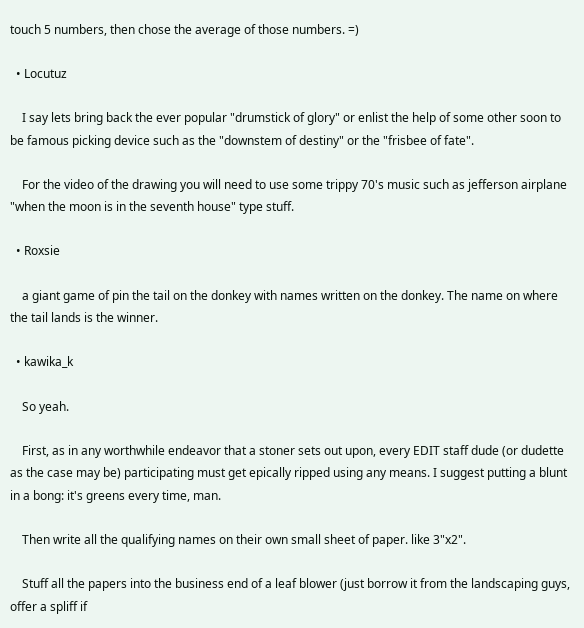touch 5 numbers, then chose the average of those numbers. =)

  • Locutuz

    I say lets bring back the ever popular "drumstick of glory" or enlist the help of some other soon to be famous picking device such as the "downstem of destiny" or the "frisbee of fate".

    For the video of the drawing you will need to use some trippy 70's music such as jefferson airplane "when the moon is in the seventh house" type stuff.

  • Roxsie

    a giant game of pin the tail on the donkey with names written on the donkey. The name on where the tail lands is the winner.

  • kawika_k

    So yeah.

    First, as in any worthwhile endeavor that a stoner sets out upon, every EDIT staff dude (or dudette as the case may be) participating must get epically ripped using any means. I suggest putting a blunt in a bong: it's greens every time, man.

    Then write all the qualifying names on their own small sheet of paper. like 3"x2".

    Stuff all the papers into the business end of a leaf blower (just borrow it from the landscaping guys, offer a spliff if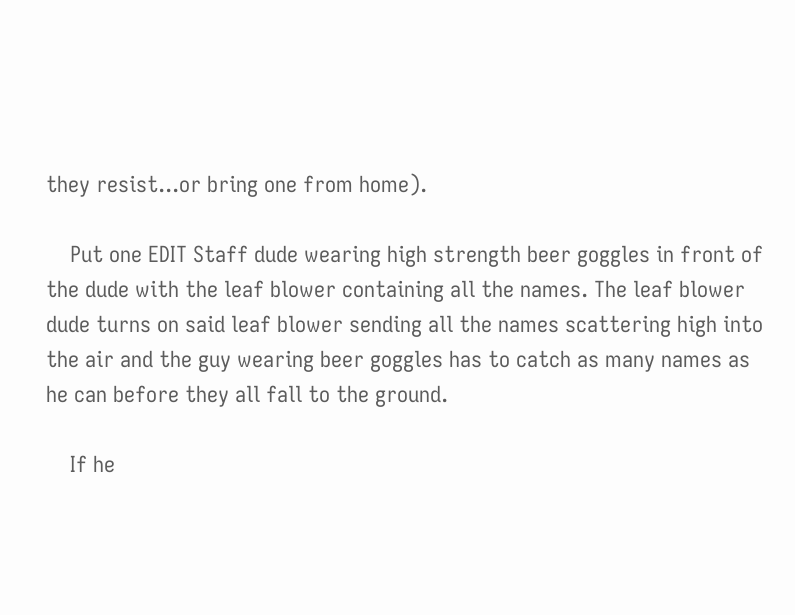they resist...or bring one from home).

    Put one EDIT Staff dude wearing high strength beer goggles in front of the dude with the leaf blower containing all the names. The leaf blower dude turns on said leaf blower sending all the names scattering high into the air and the guy wearing beer goggles has to catch as many names as he can before they all fall to the ground.

    If he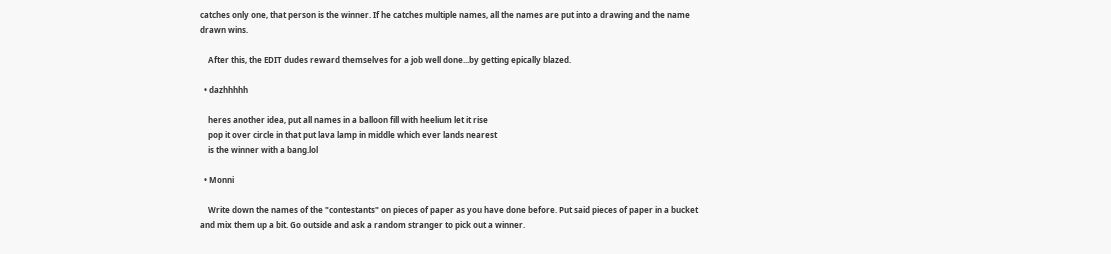catches only one, that person is the winner. If he catches multiple names, all the names are put into a drawing and the name drawn wins.

    After this, the EDIT dudes reward themselves for a job well done...by getting epically blazed.

  • dazhhhhh

    heres another idea, put all names in a balloon fill with heelium let it rise
    pop it over circle in that put lava lamp in middle which ever lands nearest
    is the winner with a bang.lol

  • Monni

    Write down the names of the "contestants" on pieces of paper as you have done before. Put said pieces of paper in a bucket and mix them up a bit. Go outside and ask a random stranger to pick out a winner.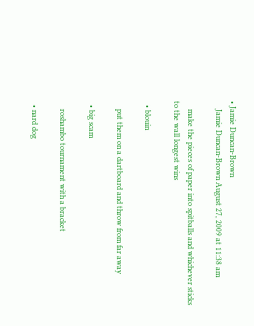• Jamie Duncan-Brown
    Jamie Duncan-Brown August 27, 2009 at 11:38 am

    make the pieces of paper into spitballs and whichever sticks to the wall longest wins

  • blouin

    put them on a dartboard and throw from far away

  • big scam

    roshambo tournament with a bracket

  • nard dog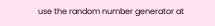use the random number generator at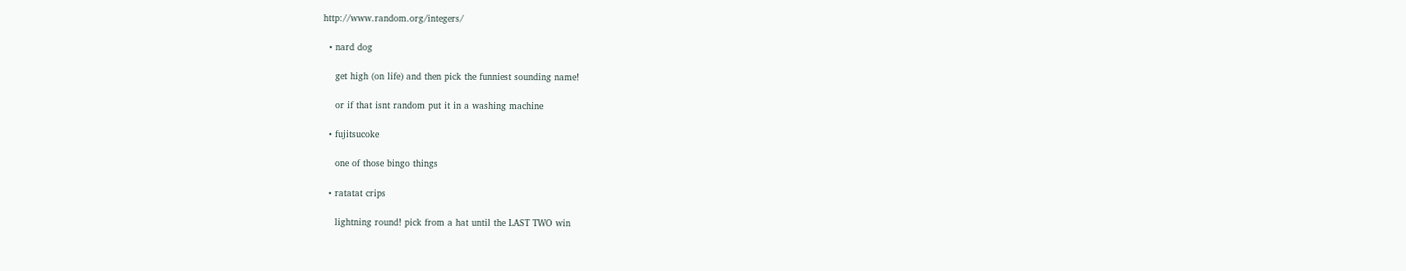http://www.random.org/integers/

  • nard dog

    get high (on life) and then pick the funniest sounding name!

    or if that isnt random put it in a washing machine

  • fujitsucoke

    one of those bingo things

  • ratatat crips

    lightning round! pick from a hat until the LAST TWO win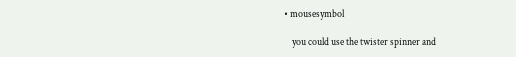• mousesymbol

    you could use the twister spinner and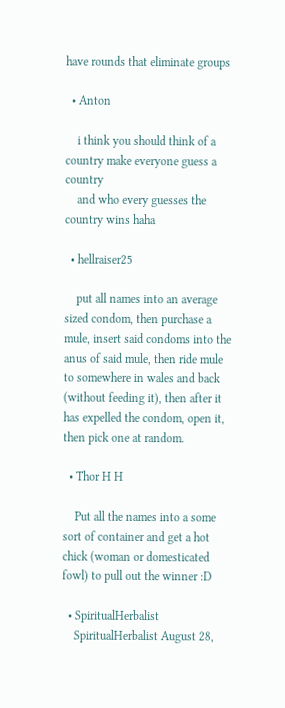have rounds that eliminate groups

  • Anton

    i think you should think of a country make everyone guess a country
    and who every guesses the country wins haha

  • hellraiser25

    put all names into an average sized condom, then purchase a mule, insert said condoms into the anus of said mule, then ride mule to somewhere in wales and back (without feeding it), then after it has expelled the condom, open it, then pick one at random.

  • Thor H H

    Put all the names into a some sort of container and get a hot chick (woman or domesticated fowl) to pull out the winner :D

  • SpiritualHerbalist
    SpiritualHerbalist August 28,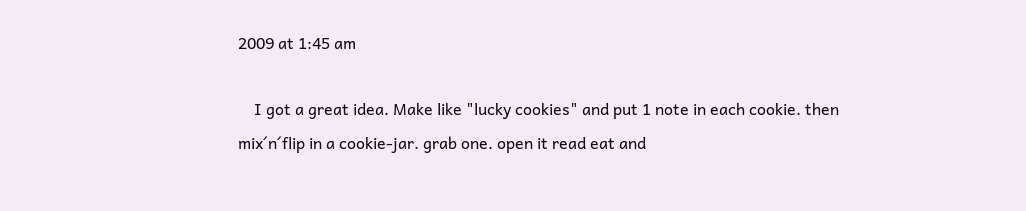2009 at 1:45 am

    I got a great idea. Make like "lucky cookies" and put 1 note in each cookie. then mix´n´flip in a cookie-jar. grab one. open it read eat and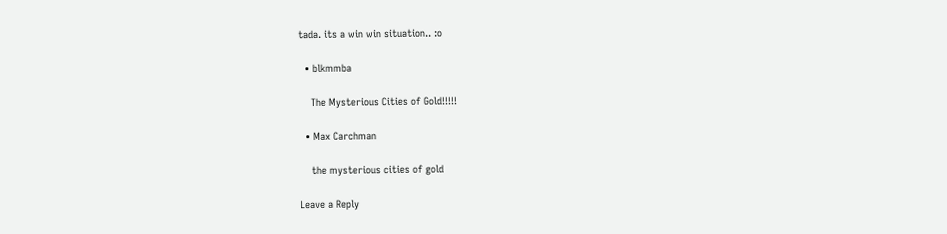tada. its a win win situation.. :o

  • blkmmba

    The Mysterious Cities of Gold!!!!!

  • Max Carchman

    the mysterious cities of gold

Leave a Reply